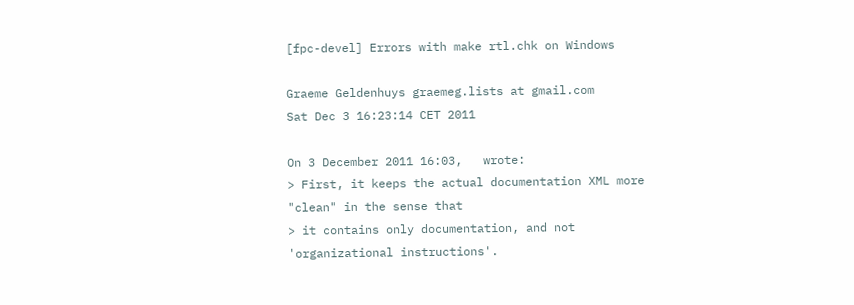[fpc-devel] Errors with make rtl.chk on Windows

Graeme Geldenhuys graemeg.lists at gmail.com
Sat Dec 3 16:23:14 CET 2011

On 3 December 2011 16:03,   wrote:
> First, it keeps the actual documentation XML more "clean" in the sense that
> it contains only documentation, and not 'organizational instructions'.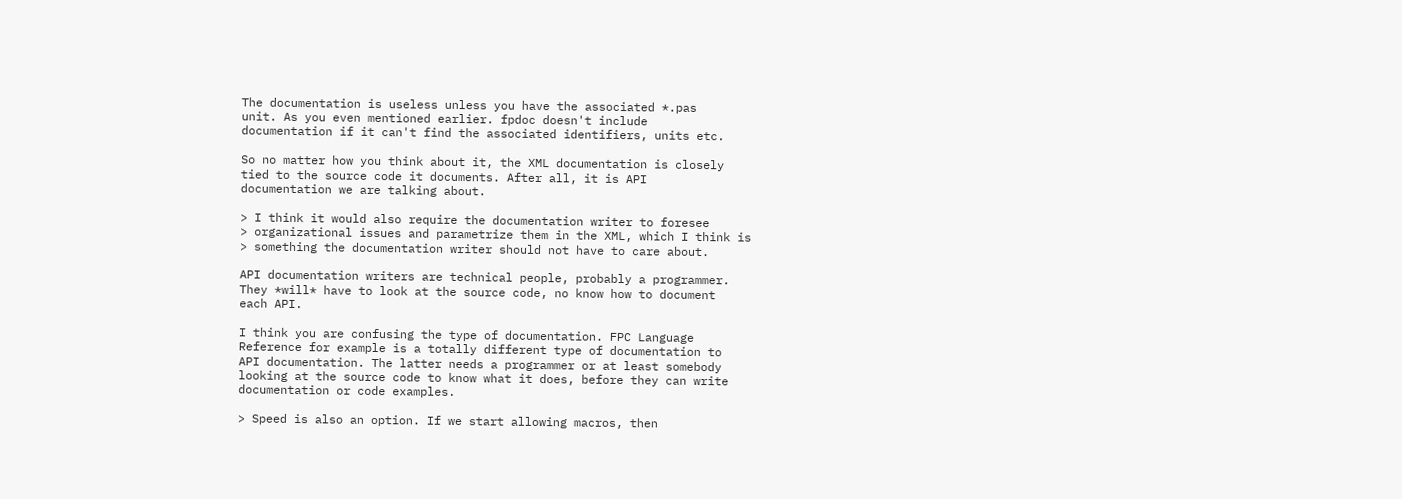The documentation is useless unless you have the associated *.pas
unit. As you even mentioned earlier. fpdoc doesn't include
documentation if it can't find the associated identifiers, units etc.

So no matter how you think about it, the XML documentation is closely
tied to the source code it documents. After all, it is API
documentation we are talking about.

> I think it would also require the documentation writer to foresee
> organizational issues and parametrize them in the XML, which I think is
> something the documentation writer should not have to care about.

API documentation writers are technical people, probably a programmer.
They *will* have to look at the source code, no know how to document
each API.

I think you are confusing the type of documentation. FPC Language
Reference for example is a totally different type of documentation to
API documentation. The latter needs a programmer or at least somebody
looking at the source code to know what it does, before they can write
documentation or code examples.

> Speed is also an option. If we start allowing macros, then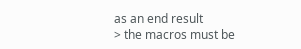as an end result
> the macros must be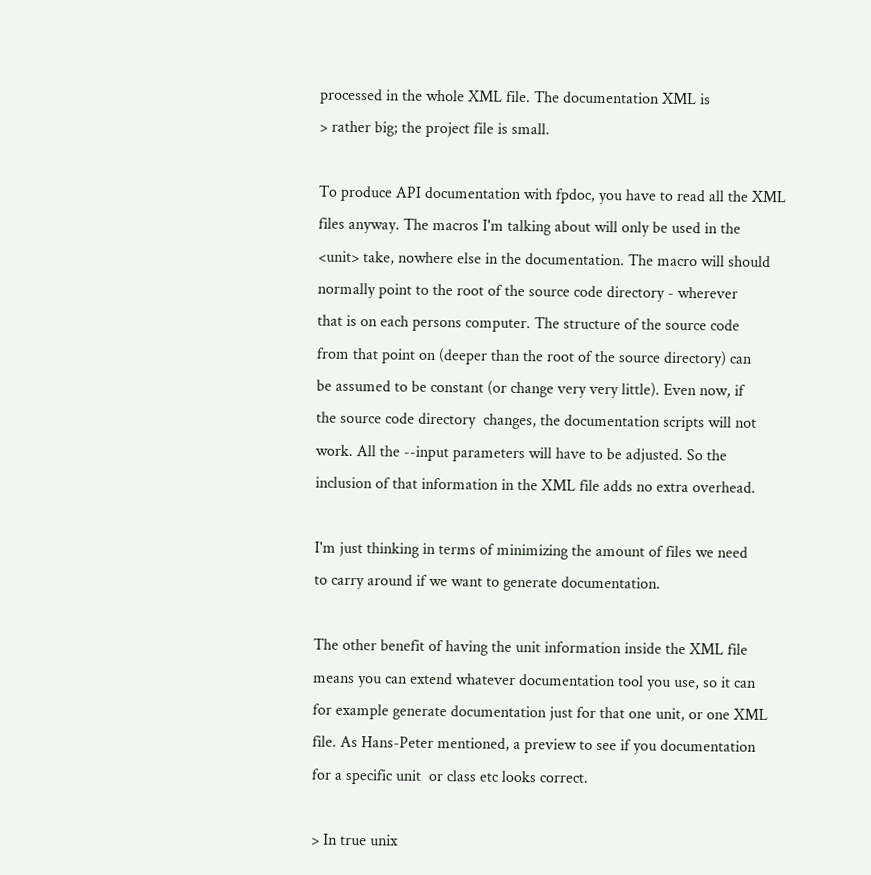processed in the whole XML file. The documentation XML is
> rather big; the project file is small.

To produce API documentation with fpdoc, you have to read all the XML
files anyway. The macros I'm talking about will only be used in the
<unit> take, nowhere else in the documentation. The macro will should
normally point to the root of the source code directory - wherever
that is on each persons computer. The structure of the source code
from that point on (deeper than the root of the source directory) can
be assumed to be constant (or change very very little). Even now, if
the source code directory  changes, the documentation scripts will not
work. All the --input parameters will have to be adjusted. So the
inclusion of that information in the XML file adds no extra overhead.

I'm just thinking in terms of minimizing the amount of files we need
to carry around if we want to generate documentation.

The other benefit of having the unit information inside the XML file
means you can extend whatever documentation tool you use, so it can
for example generate documentation just for that one unit, or one XML
file. As Hans-Peter mentioned, a preview to see if you documentation
for a specific unit  or class etc looks correct.

> In true unix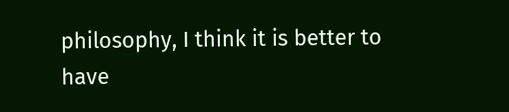philosophy, I think it is better to have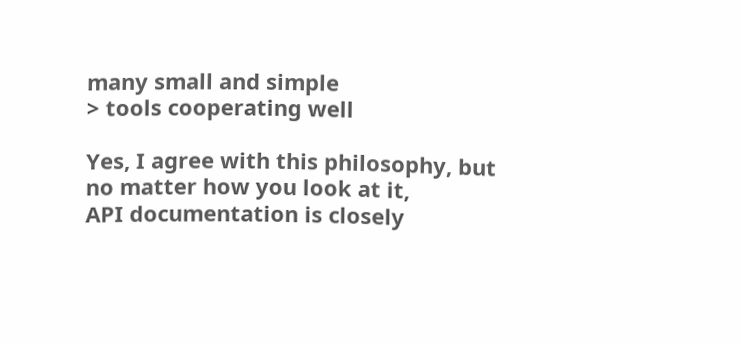many small and simple
> tools cooperating well

Yes, I agree with this philosophy, but no matter how you look at it,
API documentation is closely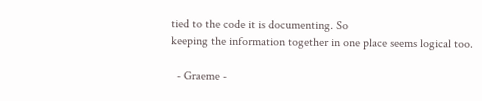tied to the code it is documenting. So
keeping the information together in one place seems logical too.

  - Graeme -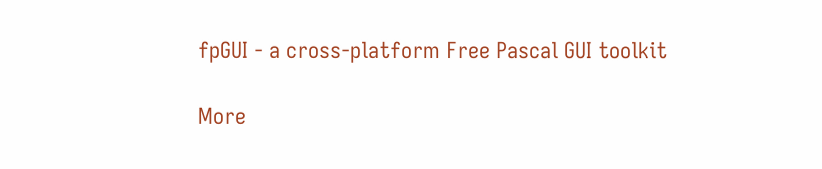fpGUI - a cross-platform Free Pascal GUI toolkit

More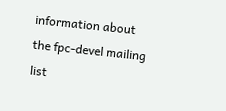information about the fpc-devel mailing list